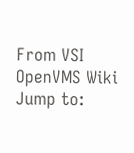From VSI OpenVMS Wiki
Jump to: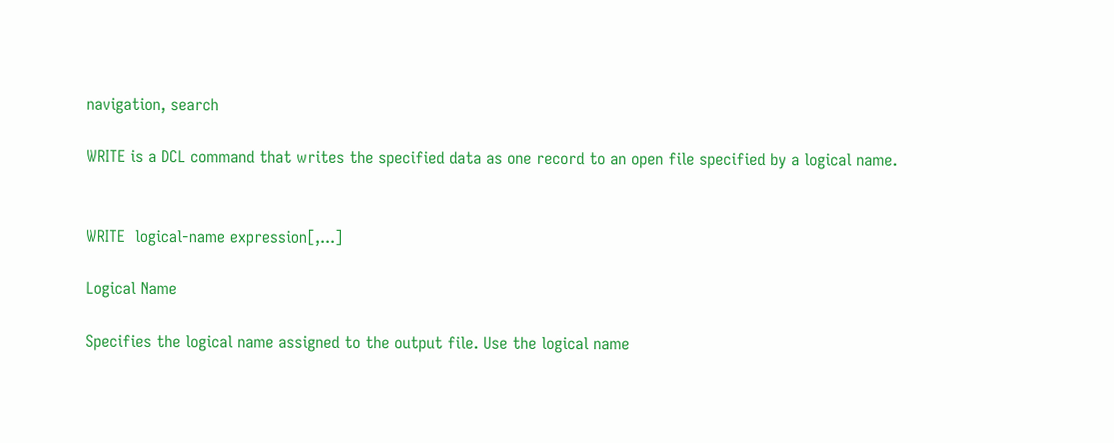navigation, search

WRITE is a DCL command that writes the specified data as one record to an open file specified by a logical name.


WRITE  logical-name expression[,...]

Logical Name

Specifies the logical name assigned to the output file. Use the logical name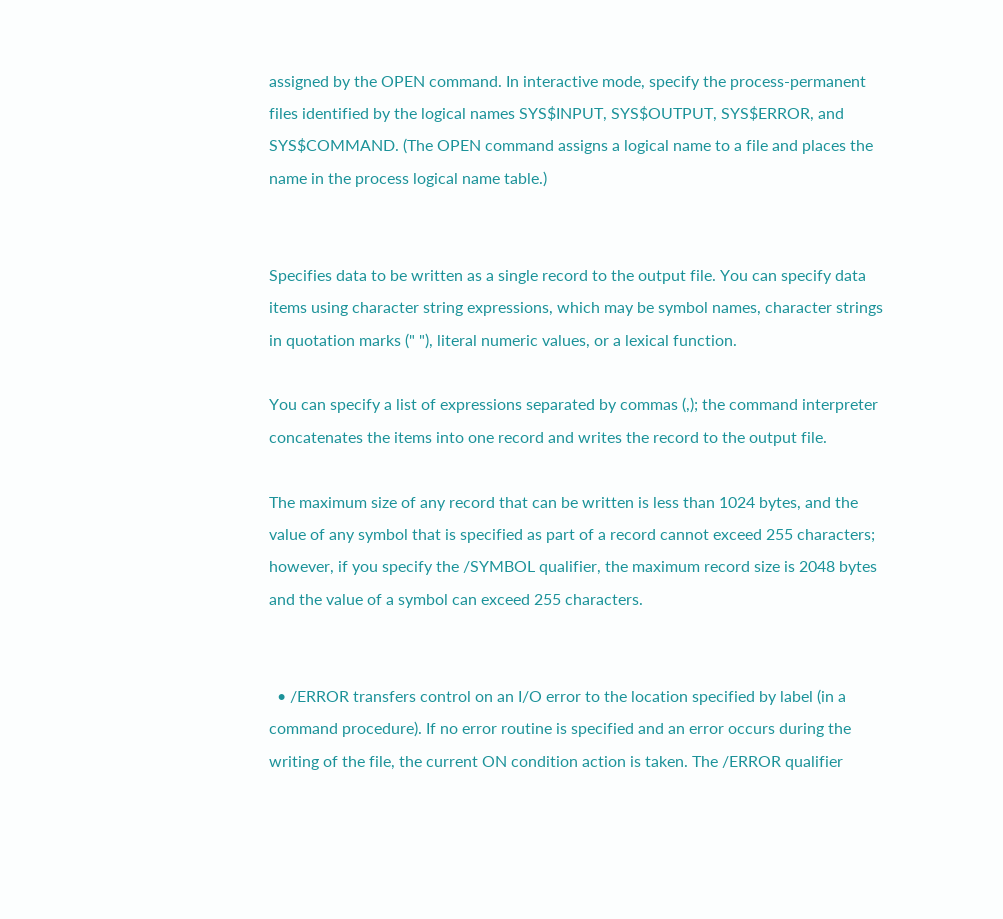assigned by the OPEN command. In interactive mode, specify the process-permanent files identified by the logical names SYS$INPUT, SYS$OUTPUT, SYS$ERROR, and SYS$COMMAND. (The OPEN command assigns a logical name to a file and places the name in the process logical name table.)


Specifies data to be written as a single record to the output file. You can specify data items using character string expressions, which may be symbol names, character strings in quotation marks (" "), literal numeric values, or a lexical function.

You can specify a list of expressions separated by commas (,); the command interpreter concatenates the items into one record and writes the record to the output file.

The maximum size of any record that can be written is less than 1024 bytes, and the value of any symbol that is specified as part of a record cannot exceed 255 characters; however, if you specify the /SYMBOL qualifier, the maximum record size is 2048 bytes and the value of a symbol can exceed 255 characters.


  • /ERROR transfers control on an I/O error to the location specified by label (in a command procedure). If no error routine is specified and an error occurs during the writing of the file, the current ON condition action is taken. The /ERROR qualifier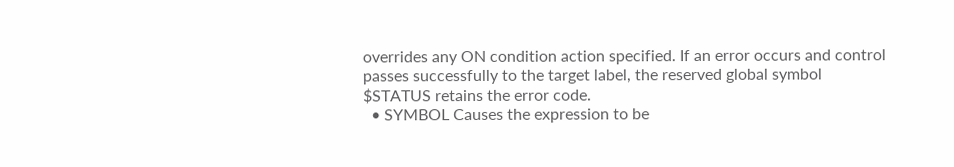overrides any ON condition action specified. If an error occurs and control passes successfully to the target label, the reserved global symbol $STATUS retains the error code.
  • SYMBOL Causes the expression to be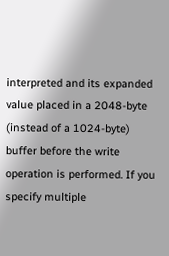interpreted and its expanded value placed in a 2048-byte (instead of a 1024-byte) buffer before the write operation is performed. If you specify multiple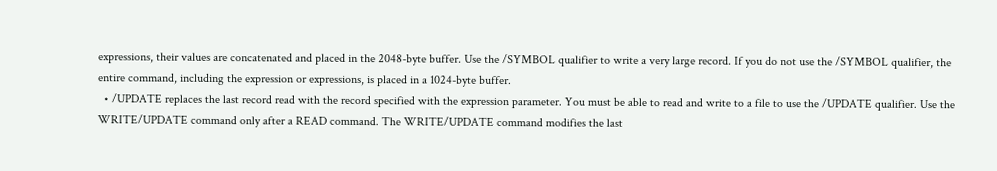expressions, their values are concatenated and placed in the 2048-byte buffer. Use the /SYMBOL qualifier to write a very large record. If you do not use the /SYMBOL qualifier, the entire command, including the expression or expressions, is placed in a 1024-byte buffer.
  • /UPDATE replaces the last record read with the record specified with the expression parameter. You must be able to read and write to a file to use the /UPDATE qualifier. Use the WRITE/UPDATE command only after a READ command. The WRITE/UPDATE command modifies the last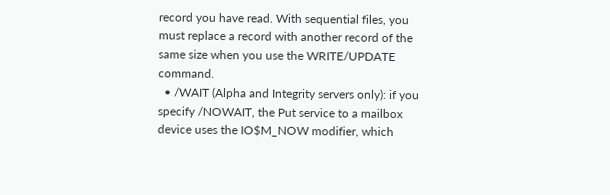record you have read. With sequential files, you must replace a record with another record of the same size when you use the WRITE/UPDATE command.
  • /WAIT (Alpha and Integrity servers only): if you specify /NOWAIT, the Put service to a mailbox device uses the IO$M_NOW modifier, which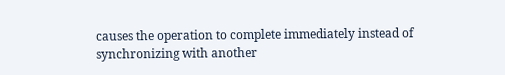causes the operation to complete immediately instead of synchronizing with another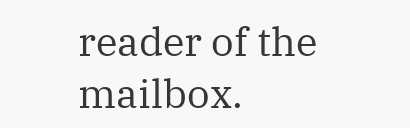reader of the mailbox.